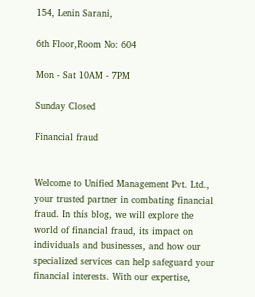154, Lenin Sarani,

6th Floor,Room No: 604

Mon - Sat 10AM - 7PM

Sunday Closed

Financial fraud


Welcome to Unified Management Pvt. Ltd., your trusted partner in combating financial fraud. In this blog, we will explore the world of financial fraud, its impact on individuals and businesses, and how our specialized services can help safeguard your financial interests. With our expertise,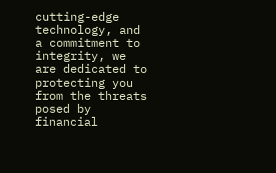cutting-edge technology, and a commitment to integrity, we are dedicated to protecting you from the threats posed by financial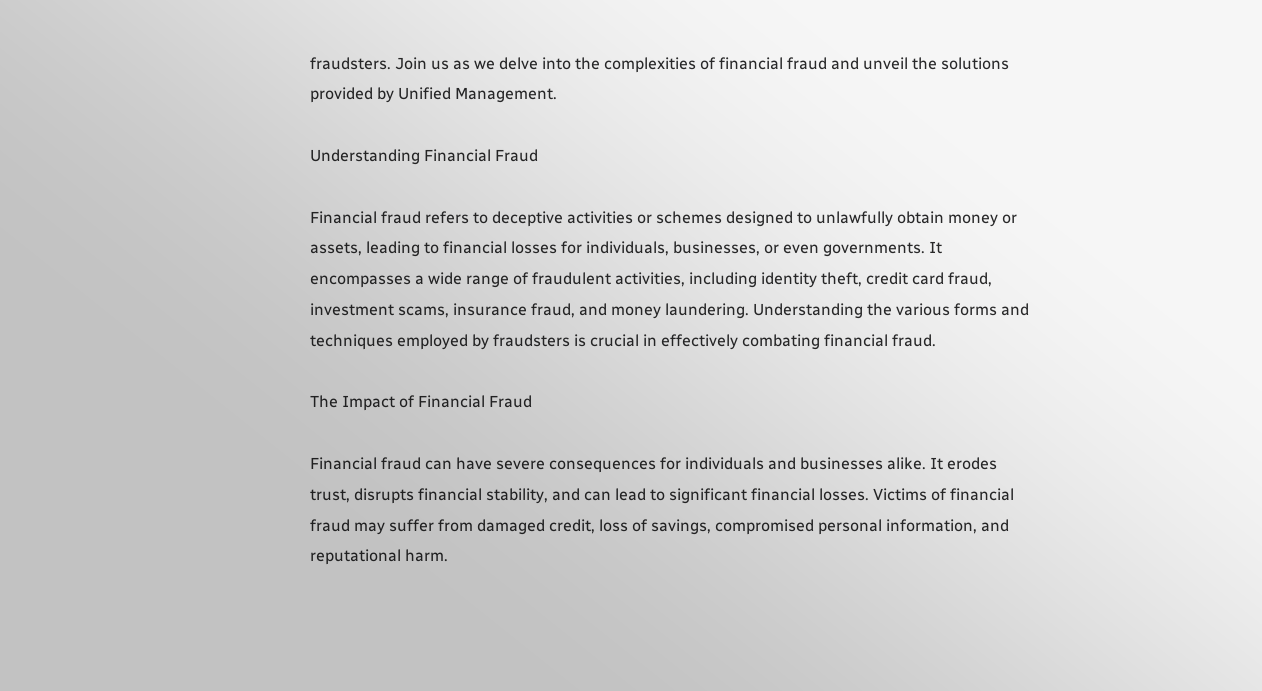fraudsters. Join us as we delve into the complexities of financial fraud and unveil the solutions provided by Unified Management.

Understanding Financial Fraud

Financial fraud refers to deceptive activities or schemes designed to unlawfully obtain money or assets, leading to financial losses for individuals, businesses, or even governments. It encompasses a wide range of fraudulent activities, including identity theft, credit card fraud, investment scams, insurance fraud, and money laundering. Understanding the various forms and techniques employed by fraudsters is crucial in effectively combating financial fraud.

The Impact of Financial Fraud

Financial fraud can have severe consequences for individuals and businesses alike. It erodes trust, disrupts financial stability, and can lead to significant financial losses. Victims of financial fraud may suffer from damaged credit, loss of savings, compromised personal information, and reputational harm.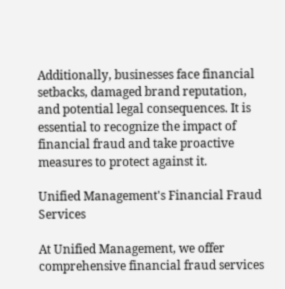Additionally, businesses face financial setbacks, damaged brand reputation, and potential legal consequences. It is essential to recognize the impact of financial fraud and take proactive measures to protect against it.

Unified Management's Financial Fraud Services

At Unified Management, we offer comprehensive financial fraud services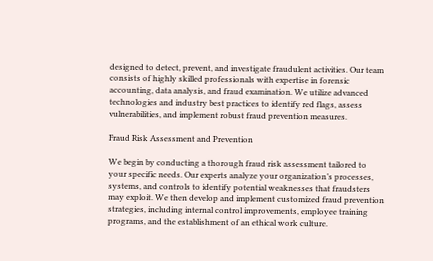designed to detect, prevent, and investigate fraudulent activities. Our team consists of highly skilled professionals with expertise in forensic accounting, data analysis, and fraud examination. We utilize advanced technologies and industry best practices to identify red flags, assess vulnerabilities, and implement robust fraud prevention measures.

Fraud Risk Assessment and Prevention

We begin by conducting a thorough fraud risk assessment tailored to your specific needs. Our experts analyze your organization’s processes, systems, and controls to identify potential weaknesses that fraudsters may exploit. We then develop and implement customized fraud prevention strategies, including internal control improvements, employee training programs, and the establishment of an ethical work culture.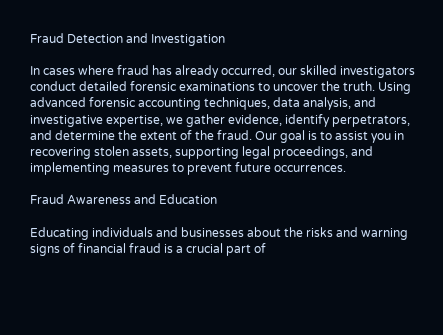Fraud Detection and Investigation

In cases where fraud has already occurred, our skilled investigators conduct detailed forensic examinations to uncover the truth. Using advanced forensic accounting techniques, data analysis, and investigative expertise, we gather evidence, identify perpetrators, and determine the extent of the fraud. Our goal is to assist you in recovering stolen assets, supporting legal proceedings, and implementing measures to prevent future occurrences.

Fraud Awareness and Education

Educating individuals and businesses about the risks and warning signs of financial fraud is a crucial part of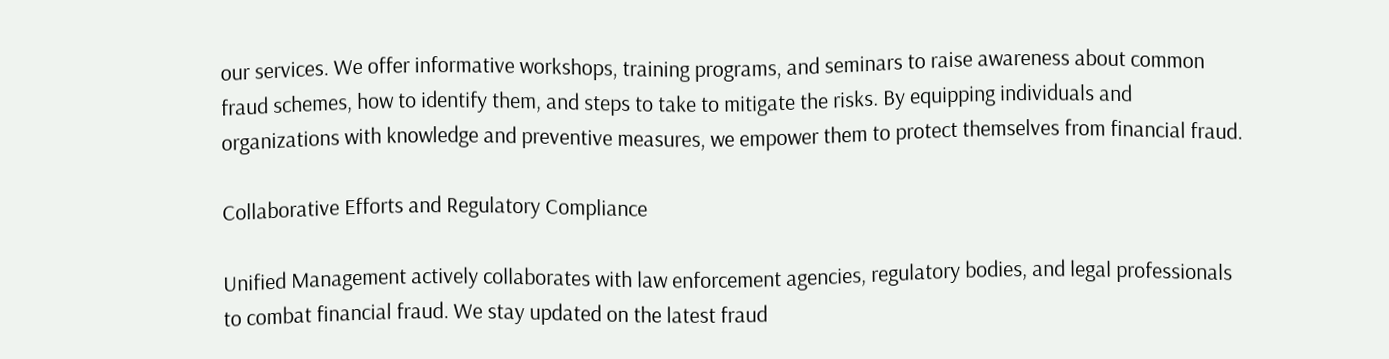our services. We offer informative workshops, training programs, and seminars to raise awareness about common fraud schemes, how to identify them, and steps to take to mitigate the risks. By equipping individuals and organizations with knowledge and preventive measures, we empower them to protect themselves from financial fraud.

Collaborative Efforts and Regulatory Compliance

Unified Management actively collaborates with law enforcement agencies, regulatory bodies, and legal professionals to combat financial fraud. We stay updated on the latest fraud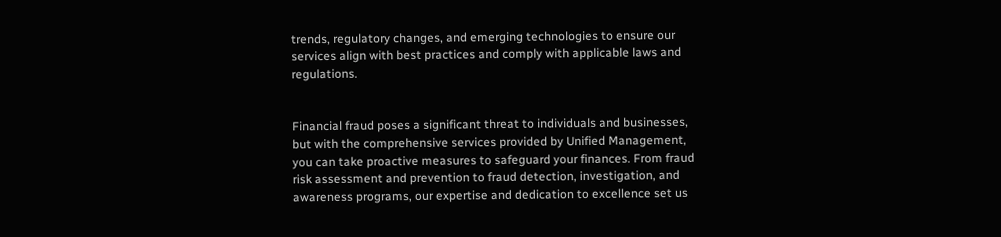trends, regulatory changes, and emerging technologies to ensure our services align with best practices and comply with applicable laws and regulations.


Financial fraud poses a significant threat to individuals and businesses, but with the comprehensive services provided by Unified Management, you can take proactive measures to safeguard your finances. From fraud risk assessment and prevention to fraud detection, investigation, and awareness programs, our expertise and dedication to excellence set us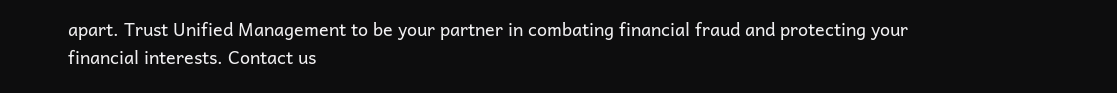apart. Trust Unified Management to be your partner in combating financial fraud and protecting your financial interests. Contact us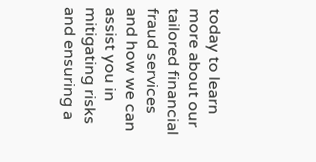today to learn more about our tailored financial fraud services and how we can assist you in mitigating risks and ensuring a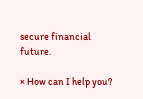secure financial future.

× How can I help you?